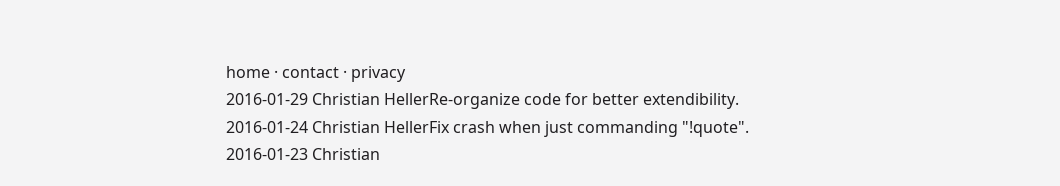home · contact · privacy
2016-01-29 Christian HellerRe-organize code for better extendibility.
2016-01-24 Christian HellerFix crash when just commanding "!quote".
2016-01-23 Christian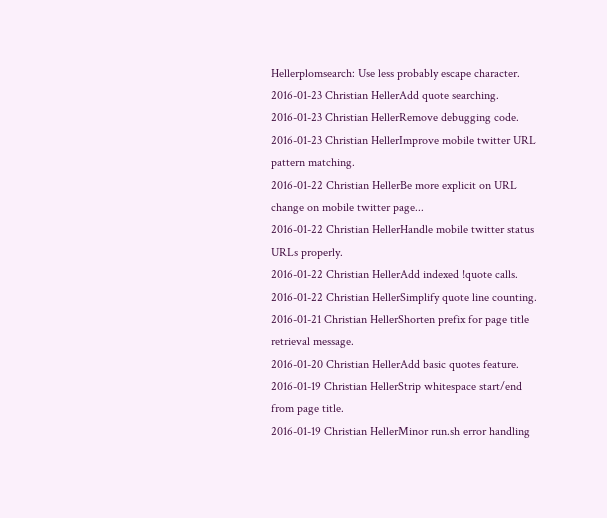Hellerplomsearch: Use less probably escape character.
2016-01-23 Christian HellerAdd quote searching.
2016-01-23 Christian HellerRemove debugging code.
2016-01-23 Christian HellerImprove mobile twitter URL pattern matching.
2016-01-22 Christian HellerBe more explicit on URL change on mobile twitter page...
2016-01-22 Christian HellerHandle mobile twitter status URLs properly.
2016-01-22 Christian HellerAdd indexed !quote calls.
2016-01-22 Christian HellerSimplify quote line counting.
2016-01-21 Christian HellerShorten prefix for page title retrieval message.
2016-01-20 Christian HellerAdd basic quotes feature.
2016-01-19 Christian HellerStrip whitespace start/end from page title.
2016-01-19 Christian HellerMinor run.sh error handling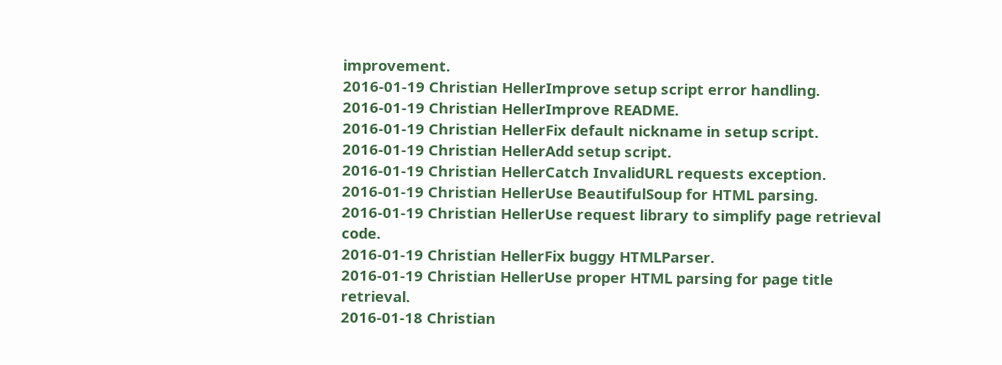improvement.
2016-01-19 Christian HellerImprove setup script error handling.
2016-01-19 Christian HellerImprove README.
2016-01-19 Christian HellerFix default nickname in setup script.
2016-01-19 Christian HellerAdd setup script.
2016-01-19 Christian HellerCatch InvalidURL requests exception.
2016-01-19 Christian HellerUse BeautifulSoup for HTML parsing.
2016-01-19 Christian HellerUse request library to simplify page retrieval code.
2016-01-19 Christian HellerFix buggy HTMLParser.
2016-01-19 Christian HellerUse proper HTML parsing for page title retrieval.
2016-01-18 Christian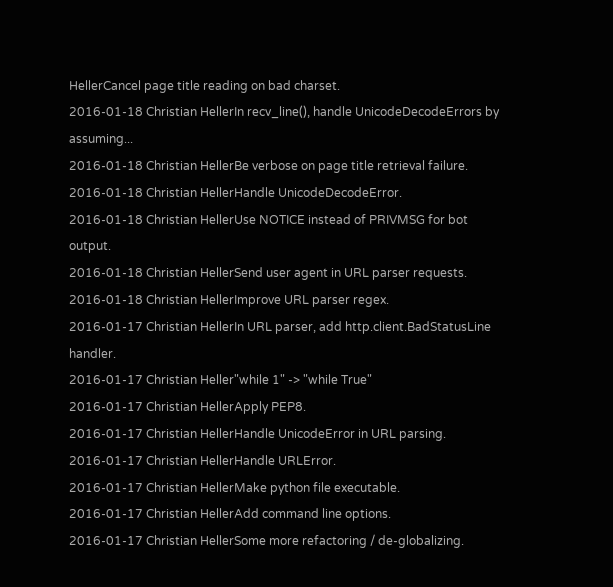HellerCancel page title reading on bad charset.
2016-01-18 Christian HellerIn recv_line(), handle UnicodeDecodeErrors by assuming...
2016-01-18 Christian HellerBe verbose on page title retrieval failure.
2016-01-18 Christian HellerHandle UnicodeDecodeError.
2016-01-18 Christian HellerUse NOTICE instead of PRIVMSG for bot output.
2016-01-18 Christian HellerSend user agent in URL parser requests.
2016-01-18 Christian HellerImprove URL parser regex.
2016-01-17 Christian HellerIn URL parser, add http.client.BadStatusLine handler.
2016-01-17 Christian Heller"while 1" -> "while True"
2016-01-17 Christian HellerApply PEP8.
2016-01-17 Christian HellerHandle UnicodeError in URL parsing.
2016-01-17 Christian HellerHandle URLError.
2016-01-17 Christian HellerMake python file executable.
2016-01-17 Christian HellerAdd command line options.
2016-01-17 Christian HellerSome more refactoring / de-globalizing.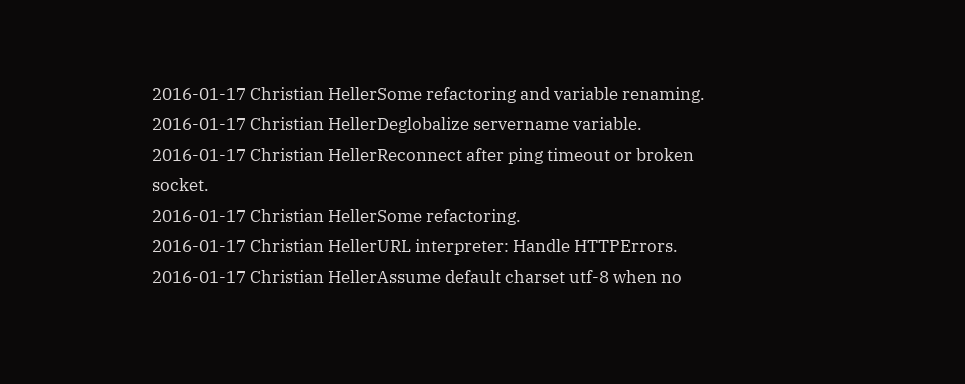2016-01-17 Christian HellerSome refactoring and variable renaming.
2016-01-17 Christian HellerDeglobalize servername variable.
2016-01-17 Christian HellerReconnect after ping timeout or broken socket.
2016-01-17 Christian HellerSome refactoring.
2016-01-17 Christian HellerURL interpreter: Handle HTTPErrors.
2016-01-17 Christian HellerAssume default charset utf-8 when no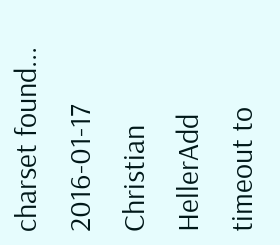charset found...
2016-01-17 Christian HellerAdd timeout to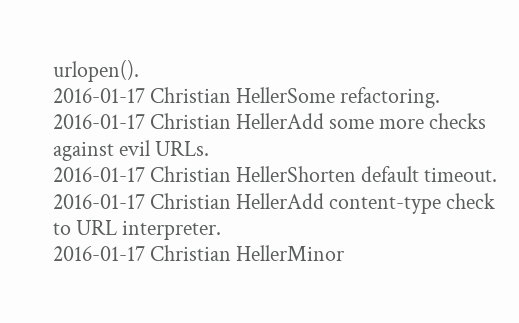urlopen().
2016-01-17 Christian HellerSome refactoring.
2016-01-17 Christian HellerAdd some more checks against evil URLs.
2016-01-17 Christian HellerShorten default timeout.
2016-01-17 Christian HellerAdd content-type check to URL interpreter.
2016-01-17 Christian HellerMinor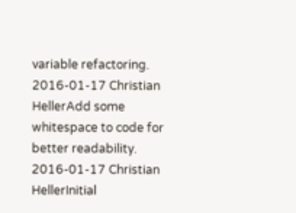variable refactoring.
2016-01-17 Christian HellerAdd some whitespace to code for better readability.
2016-01-17 Christian HellerInitial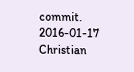commit.
2016-01-17 Christian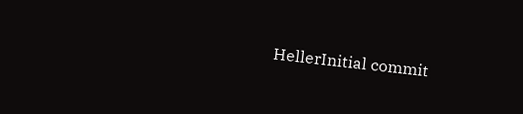HellerInitial commit